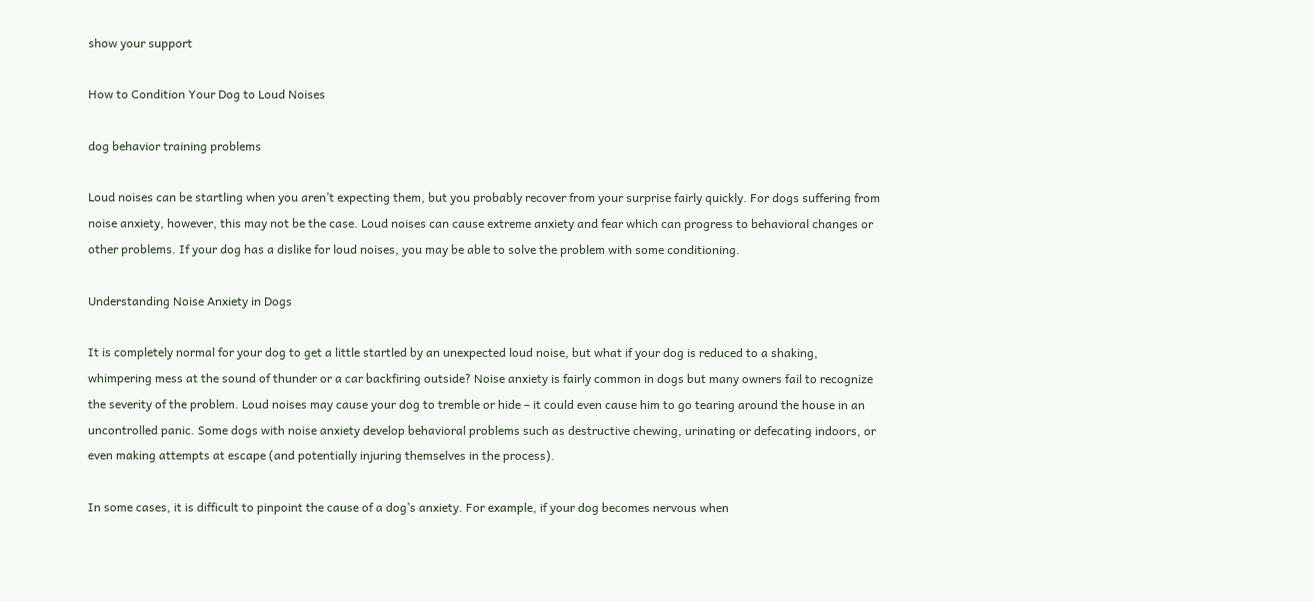show your support

How to Condition Your Dog to Loud Noises

dog behavior training problems

Loud noises can be startling when you aren’t expecting them, but you probably recover from your surprise fairly quickly. For dogs suffering from noise anxiety, however, this may not be the case. Loud noises can cause extreme anxiety and fear which can progress to behavioral changes or other problems. If your dog has a dislike for loud noises, you may be able to solve the problem with some conditioning.

Understanding Noise Anxiety in Dogs

It is completely normal for your dog to get a little startled by an unexpected loud noise, but what if your dog is reduced to a shaking, whimpering mess at the sound of thunder or a car backfiring outside? Noise anxiety is fairly common in dogs but many owners fail to recognize the severity of the problem. Loud noises may cause your dog to tremble or hide – it could even cause him to go tearing around the house in an uncontrolled panic. Some dogs with noise anxiety develop behavioral problems such as destructive chewing, urinating or defecating indoors, or even making attempts at escape (and potentially injuring themselves in the process).

In some cases, it is difficult to pinpoint the cause of a dog’s anxiety. For example, if your dog becomes nervous when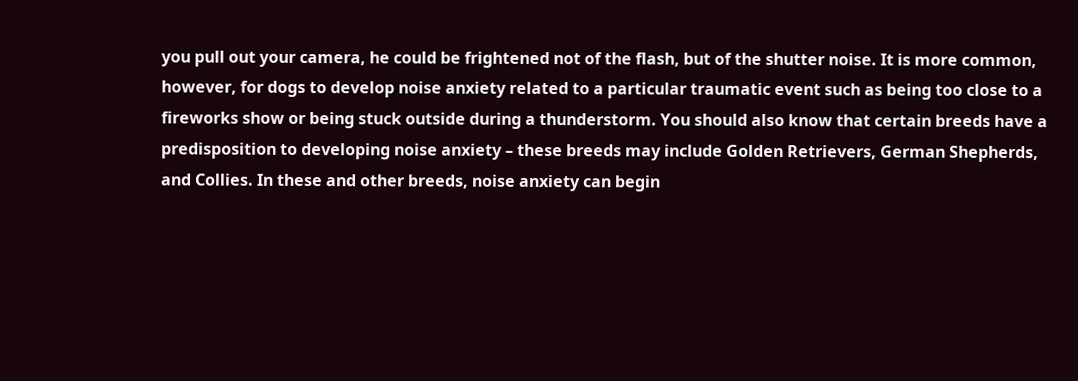you pull out your camera, he could be frightened not of the flash, but of the shutter noise. It is more common, however, for dogs to develop noise anxiety related to a particular traumatic event such as being too close to a fireworks show or being stuck outside during a thunderstorm. You should also know that certain breeds have a predisposition to developing noise anxiety – these breeds may include Golden Retrievers, German Shepherds, and Collies. In these and other breeds, noise anxiety can begin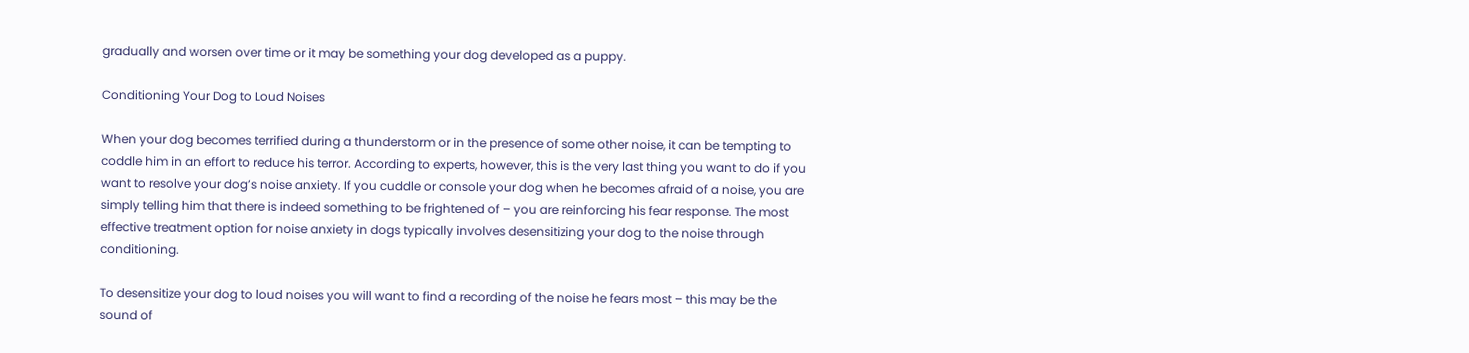gradually and worsen over time or it may be something your dog developed as a puppy.

Conditioning Your Dog to Loud Noises

When your dog becomes terrified during a thunderstorm or in the presence of some other noise, it can be tempting to coddle him in an effort to reduce his terror. According to experts, however, this is the very last thing you want to do if you want to resolve your dog’s noise anxiety. If you cuddle or console your dog when he becomes afraid of a noise, you are simply telling him that there is indeed something to be frightened of – you are reinforcing his fear response. The most effective treatment option for noise anxiety in dogs typically involves desensitizing your dog to the noise through conditioning.

To desensitize your dog to loud noises you will want to find a recording of the noise he fears most – this may be the sound of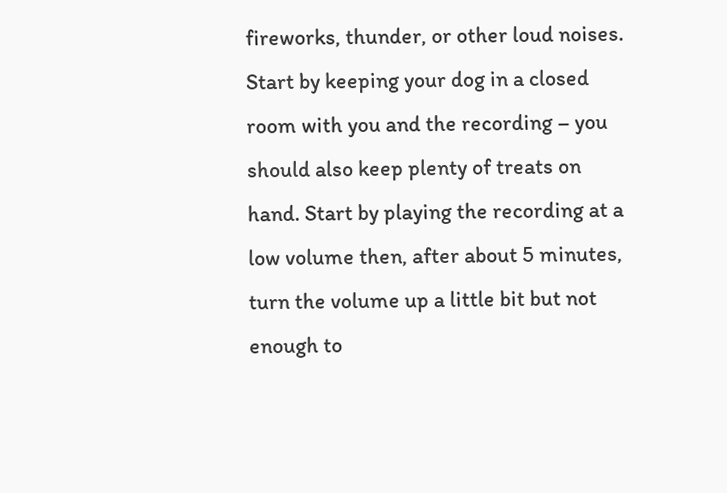fireworks, thunder, or other loud noises. Start by keeping your dog in a closed room with you and the recording – you should also keep plenty of treats on hand. Start by playing the recording at a low volume then, after about 5 minutes, turn the volume up a little bit but not enough to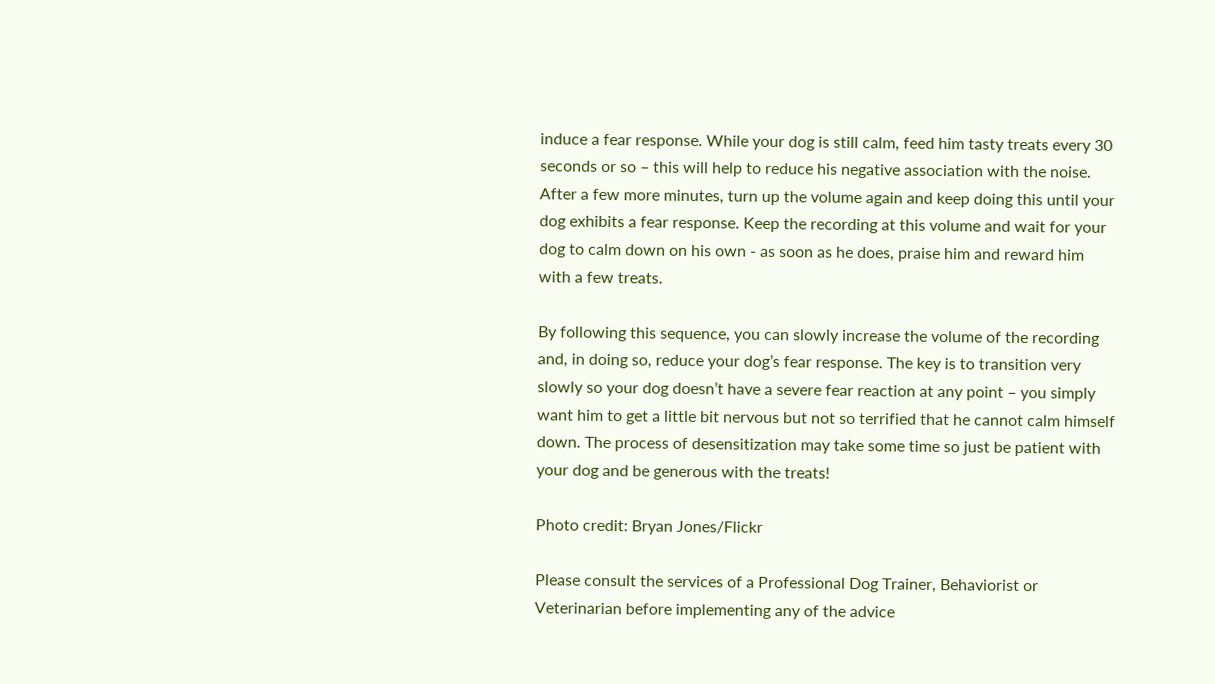induce a fear response. While your dog is still calm, feed him tasty treats every 30 seconds or so – this will help to reduce his negative association with the noise. After a few more minutes, turn up the volume again and keep doing this until your dog exhibits a fear response. Keep the recording at this volume and wait for your dog to calm down on his own - as soon as he does, praise him and reward him with a few treats.

By following this sequence, you can slowly increase the volume of the recording and, in doing so, reduce your dog’s fear response. The key is to transition very slowly so your dog doesn’t have a severe fear reaction at any point – you simply want him to get a little bit nervous but not so terrified that he cannot calm himself down. The process of desensitization may take some time so just be patient with your dog and be generous with the treats!

Photo credit: Bryan Jones/Flickr

Please consult the services of a Professional Dog Trainer, Behaviorist or Veterinarian before implementing any of the advice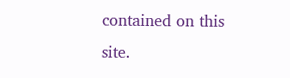contained on this site.